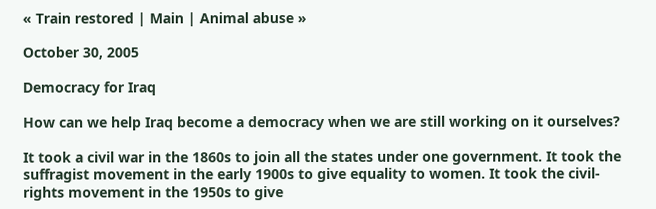« Train restored | Main | Animal abuse »

October 30, 2005

Democracy for Iraq

How can we help Iraq become a democracy when we are still working on it ourselves?

It took a civil war in the 1860s to join all the states under one government. It took the suffragist movement in the early 1900s to give equality to women. It took the civil-rights movement in the 1950s to give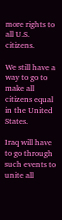more rights to all U.S. citizens.

We still have a way to go to make all citizens equal in the United States.

Iraq will have to go through such events to unite all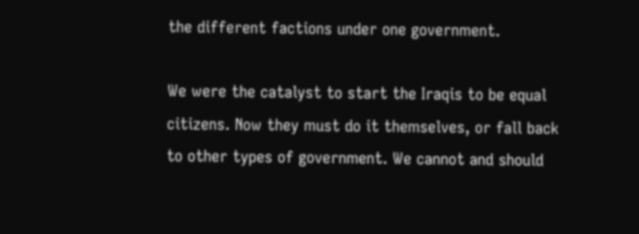the different factions under one government.

We were the catalyst to start the Iraqis to be equal citizens. Now they must do it themselves, or fall back to other types of government. We cannot and should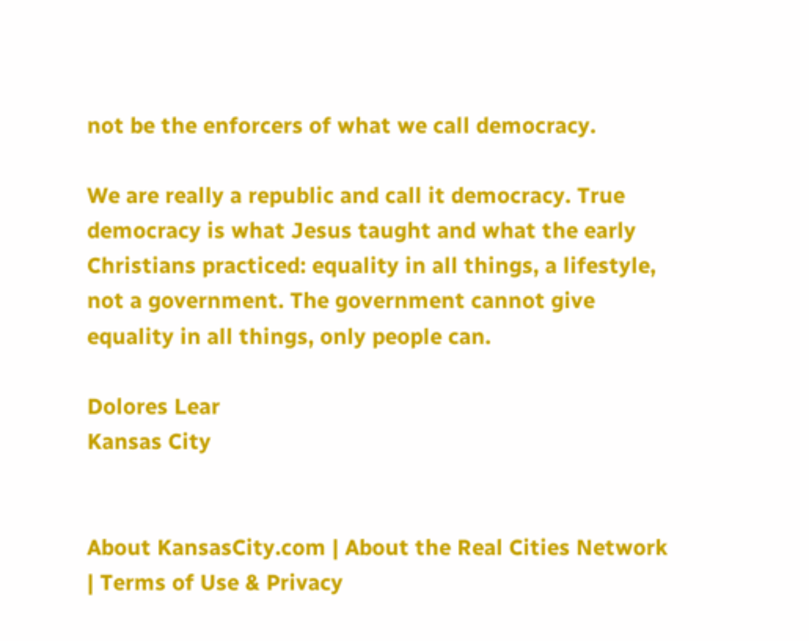not be the enforcers of what we call democracy.

We are really a republic and call it democracy. True democracy is what Jesus taught and what the early Christians practiced: equality in all things, a lifestyle, not a government. The government cannot give equality in all things, only people can.

Dolores Lear
Kansas City


About KansasCity.com | About the Real Cities Network | Terms of Use & Privacy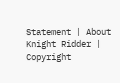Statement | About Knight Ridder | Copyright